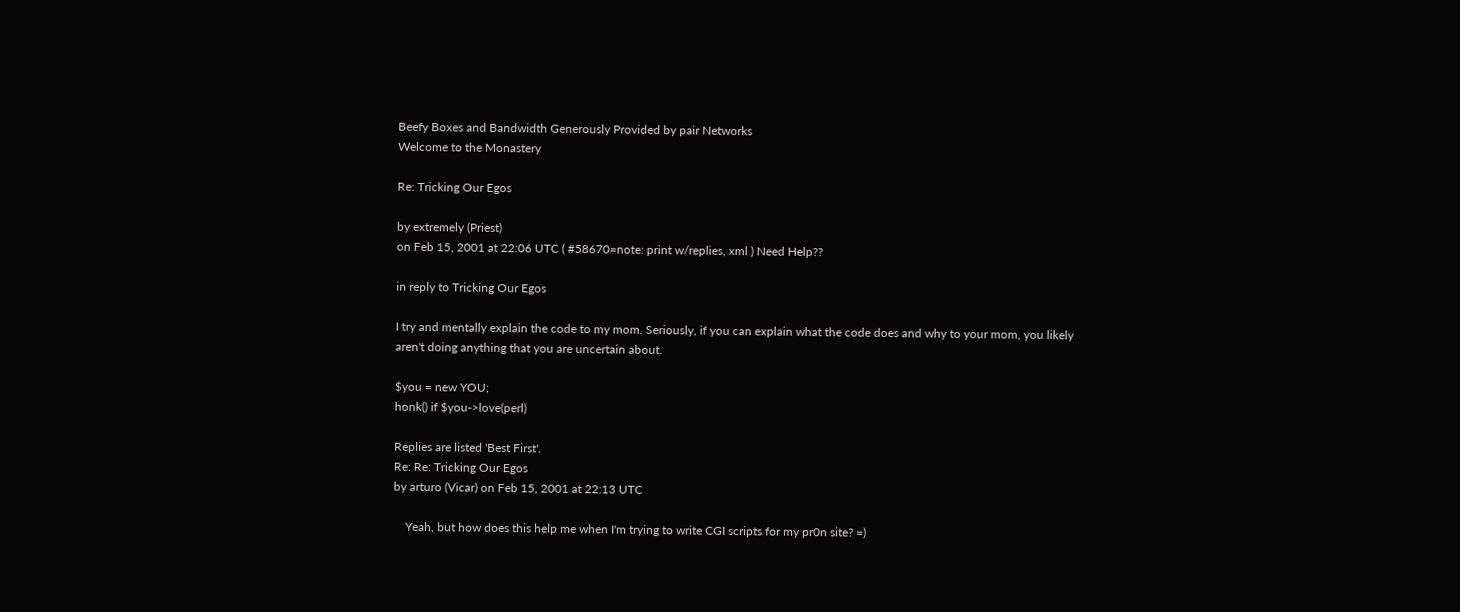Beefy Boxes and Bandwidth Generously Provided by pair Networks
Welcome to the Monastery

Re: Tricking Our Egos

by extremely (Priest)
on Feb 15, 2001 at 22:06 UTC ( #58670=note: print w/replies, xml ) Need Help??

in reply to Tricking Our Egos

I try and mentally explain the code to my mom. Seriously, if you can explain what the code does and why to your mom, you likely aren't doing anything that you are uncertain about.

$you = new YOU;
honk() if $you->love(perl)

Replies are listed 'Best First'.
Re: Re: Tricking Our Egos
by arturo (Vicar) on Feb 15, 2001 at 22:13 UTC

    Yeah, but how does this help me when I'm trying to write CGI scripts for my pr0n site? =)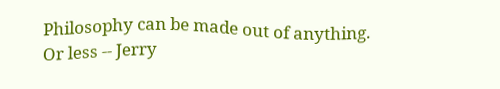Philosophy can be made out of anything. Or less -- Jerry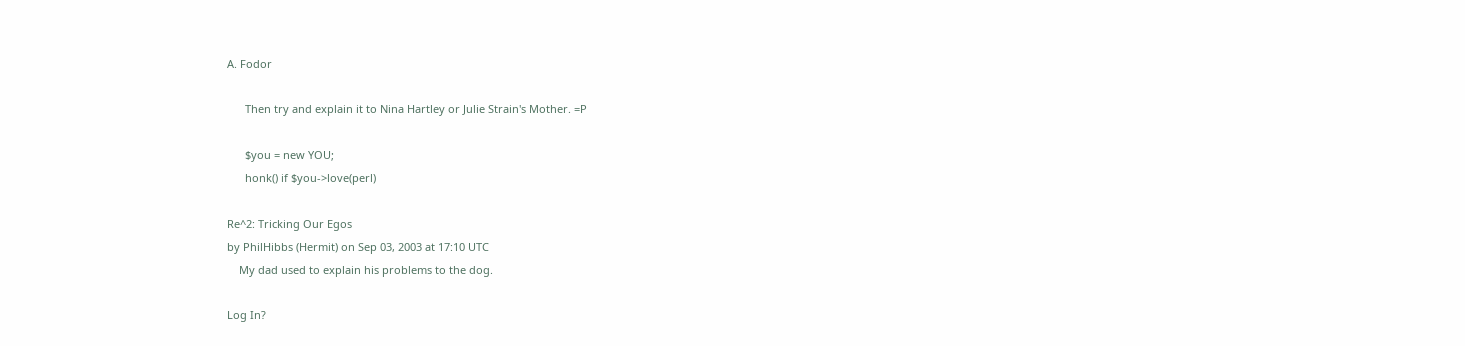A. Fodor

      Then try and explain it to Nina Hartley or Julie Strain's Mother. =P

      $you = new YOU;
      honk() if $you->love(perl)

Re^2: Tricking Our Egos
by PhilHibbs (Hermit) on Sep 03, 2003 at 17:10 UTC
    My dad used to explain his problems to the dog.

Log In?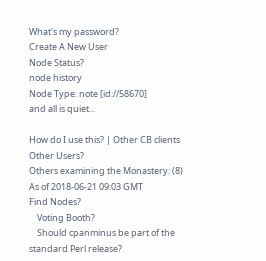What's my password?
Create A New User
Node Status?
node history
Node Type: note [id://58670]
and all is quiet...

How do I use this? | Other CB clients
Other Users?
Others examining the Monastery: (8)
As of 2018-06-21 09:03 GMT
Find Nodes?
    Voting Booth?
    Should cpanminus be part of the standard Perl release?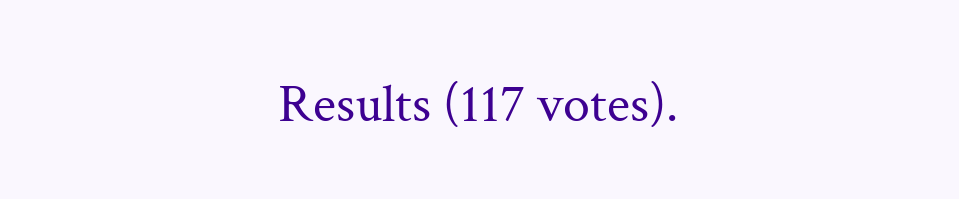Results (117 votes).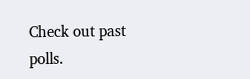Check out past polls.